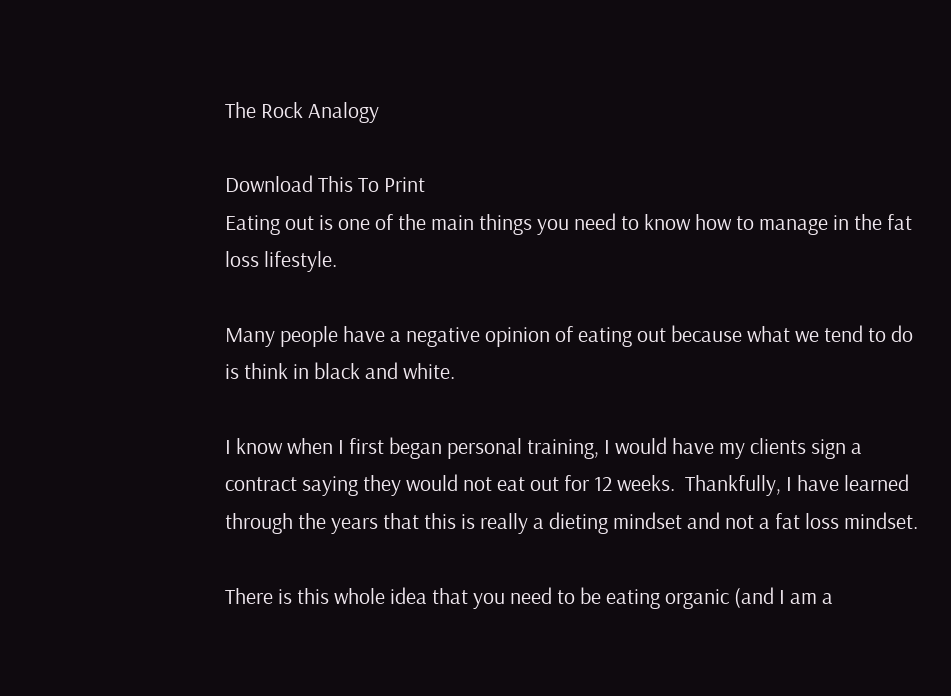The Rock Analogy

Download This To Print
Eating out is one of the main things you need to know how to manage in the fat loss lifestyle.

Many people have a negative opinion of eating out because what we tend to do is think in black and white.

I know when I first began personal training, I would have my clients sign a contract saying they would not eat out for 12 weeks.  Thankfully, I have learned through the years that this is really a dieting mindset and not a fat loss mindset.

There is this whole idea that you need to be eating organic (and I am a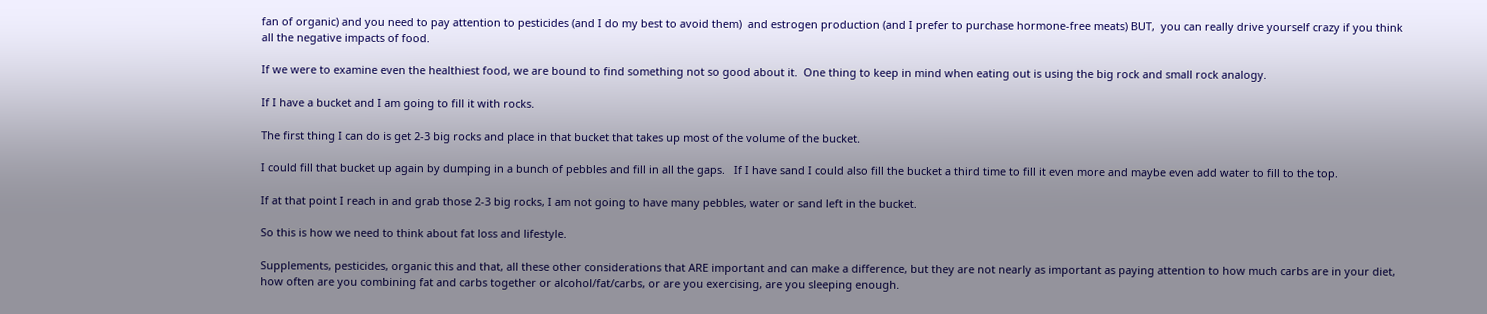fan of organic) and you need to pay attention to pesticides (and I do my best to avoid them)  and estrogen production (and I prefer to purchase hormone-free meats) BUT,  you can really drive yourself crazy if you think all the negative impacts of food.

If we were to examine even the healthiest food, we are bound to find something not so good about it.  One thing to keep in mind when eating out is using the big rock and small rock analogy.

If I have a bucket and I am going to fill it with rocks.

The first thing I can do is get 2-3 big rocks and place in that bucket that takes up most of the volume of the bucket.

I could fill that bucket up again by dumping in a bunch of pebbles and fill in all the gaps.   If I have sand I could also fill the bucket a third time to fill it even more and maybe even add water to fill to the top.

If at that point I reach in and grab those 2-3 big rocks, I am not going to have many pebbles, water or sand left in the bucket.

So this is how we need to think about fat loss and lifestyle.

Supplements, pesticides, organic this and that, all these other considerations that ARE important and can make a difference, but they are not nearly as important as paying attention to how much carbs are in your diet, how often are you combining fat and carbs together or alcohol/fat/carbs, or are you exercising, are you sleeping enough.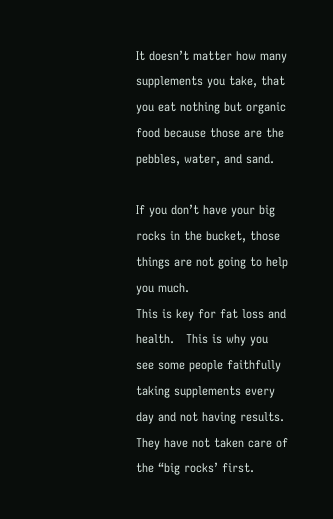It doesn’t matter how many supplements you take, that you eat nothing but organic food because those are the pebbles, water, and sand.

If you don’t have your big rocks in the bucket, those things are not going to help you much.
This is key for fat loss and health.   This is why you see some people faithfully taking supplements every day and not having results.   They have not taken care of the “big rocks’ first.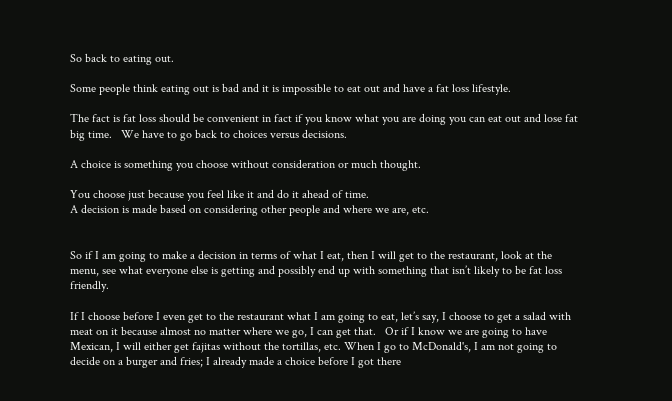So back to eating out.

Some people think eating out is bad and it is impossible to eat out and have a fat loss lifestyle.

The fact is fat loss should be convenient in fact if you know what you are doing you can eat out and lose fat big time.   We have to go back to choices versus decisions.

A choice is something you choose without consideration or much thought.

You choose just because you feel like it and do it ahead of time.
A decision is made based on considering other people and where we are, etc.


So if I am going to make a decision in terms of what I eat, then I will get to the restaurant, look at the menu, see what everyone else is getting and possibly end up with something that isn’t likely to be fat loss friendly.

If I choose before I even get to the restaurant what I am going to eat, let’s say, I choose to get a salad with meat on it because almost no matter where we go, I can get that.   Or if I know we are going to have Mexican, I will either get fajitas without the tortillas, etc. When I go to McDonald's, I am not going to decide on a burger and fries; I already made a choice before I got there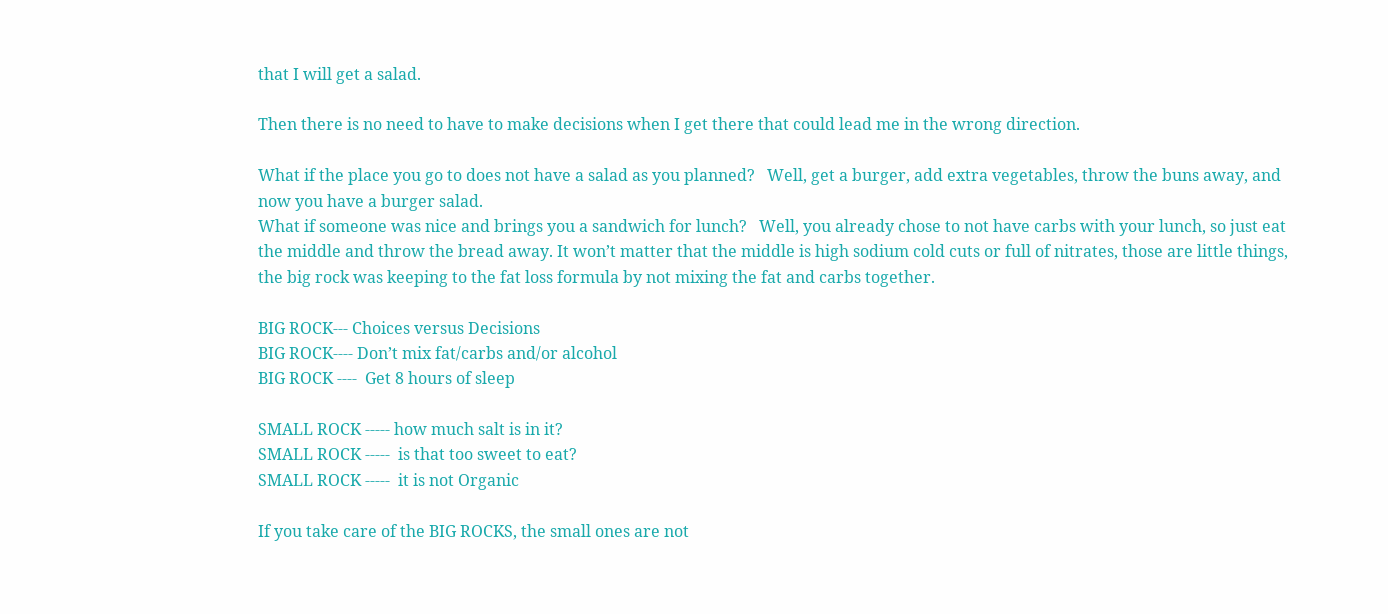that I will get a salad.

Then there is no need to have to make decisions when I get there that could lead me in the wrong direction.

What if the place you go to does not have a salad as you planned?   Well, get a burger, add extra vegetables, throw the buns away, and now you have a burger salad.
What if someone was nice and brings you a sandwich for lunch?   Well, you already chose to not have carbs with your lunch, so just eat the middle and throw the bread away. It won’t matter that the middle is high sodium cold cuts or full of nitrates, those are little things, the big rock was keeping to the fat loss formula by not mixing the fat and carbs together.

BIG ROCK--- Choices versus Decisions
BIG ROCK---- Don’t mix fat/carbs and/or alcohol
BIG ROCK ----  Get 8 hours of sleep

SMALL ROCK ----- how much salt is in it?
SMALL ROCK -----  is that too sweet to eat?
SMALL ROCK -----  it is not Organic

If you take care of the BIG ROCKS, the small ones are not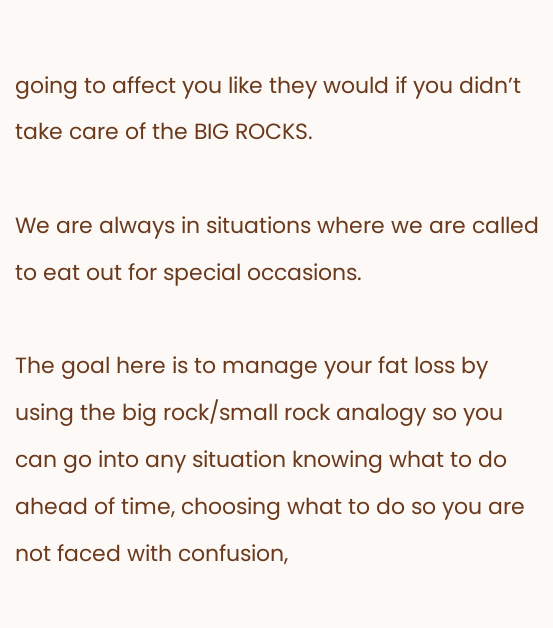going to affect you like they would if you didn’t take care of the BIG ROCKS.

We are always in situations where we are called to eat out for special occasions.

The goal here is to manage your fat loss by using the big rock/small rock analogy so you can go into any situation knowing what to do ahead of time, choosing what to do so you are not faced with confusion,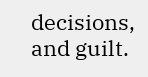decisions, and guilt.